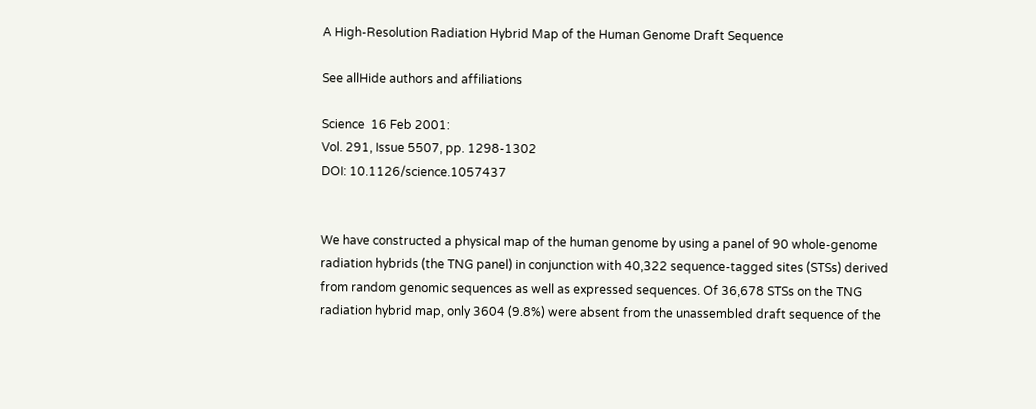A High-Resolution Radiation Hybrid Map of the Human Genome Draft Sequence

See allHide authors and affiliations

Science  16 Feb 2001:
Vol. 291, Issue 5507, pp. 1298-1302
DOI: 10.1126/science.1057437


We have constructed a physical map of the human genome by using a panel of 90 whole-genome radiation hybrids (the TNG panel) in conjunction with 40,322 sequence-tagged sites (STSs) derived from random genomic sequences as well as expressed sequences. Of 36,678 STSs on the TNG radiation hybrid map, only 3604 (9.8%) were absent from the unassembled draft sequence of the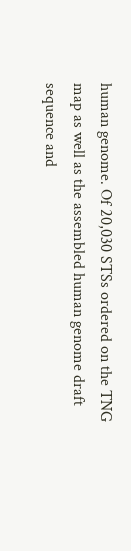human genome. Of 20,030 STSs ordered on the TNG map as well as the assembled human genome draft sequence and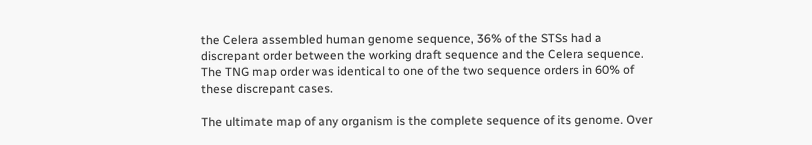the Celera assembled human genome sequence, 36% of the STSs had a discrepant order between the working draft sequence and the Celera sequence. The TNG map order was identical to one of the two sequence orders in 60% of these discrepant cases.

The ultimate map of any organism is the complete sequence of its genome. Over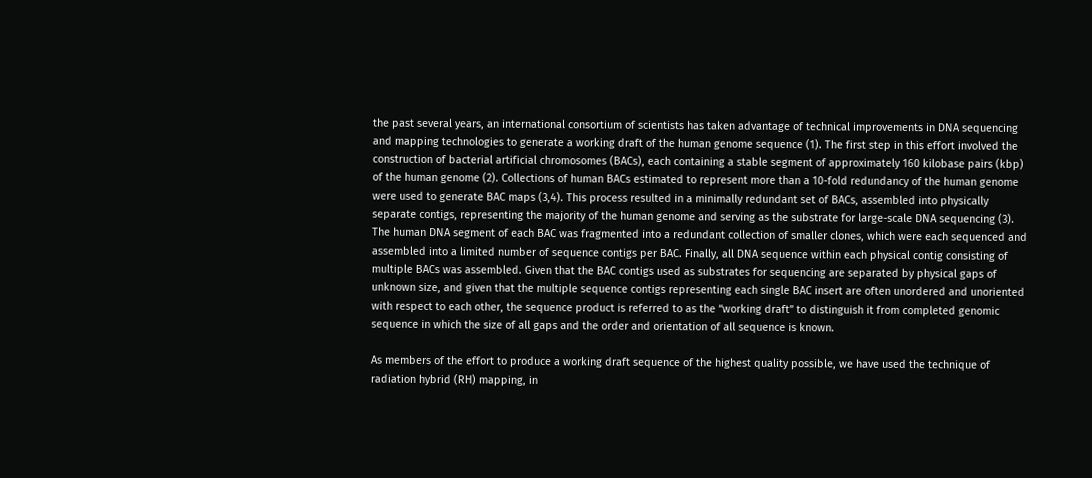the past several years, an international consortium of scientists has taken advantage of technical improvements in DNA sequencing and mapping technologies to generate a working draft of the human genome sequence (1). The first step in this effort involved the construction of bacterial artificial chromosomes (BACs), each containing a stable segment of approximately 160 kilobase pairs (kbp) of the human genome (2). Collections of human BACs estimated to represent more than a 10-fold redundancy of the human genome were used to generate BAC maps (3,4). This process resulted in a minimally redundant set of BACs, assembled into physically separate contigs, representing the majority of the human genome and serving as the substrate for large-scale DNA sequencing (3). The human DNA segment of each BAC was fragmented into a redundant collection of smaller clones, which were each sequenced and assembled into a limited number of sequence contigs per BAC. Finally, all DNA sequence within each physical contig consisting of multiple BACs was assembled. Given that the BAC contigs used as substrates for sequencing are separated by physical gaps of unknown size, and given that the multiple sequence contigs representing each single BAC insert are often unordered and unoriented with respect to each other, the sequence product is referred to as the “working draft” to distinguish it from completed genomic sequence in which the size of all gaps and the order and orientation of all sequence is known.

As members of the effort to produce a working draft sequence of the highest quality possible, we have used the technique of radiation hybrid (RH) mapping, in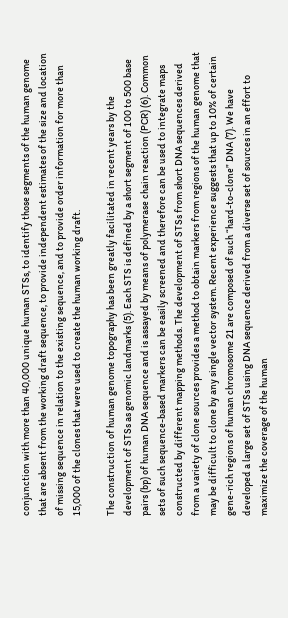conjunction with more than 40,000 unique human STSs, to identify those segments of the human genome that are absent from the working draft sequence, to provide independent estimates of the size and location of missing sequence in relation to the existing sequence, and to provide order information for more than 15,000 of the clones that were used to create the human working draft.

The construction of human genome topography has been greatly facilitated in recent years by the development of STSs as genomic landmarks (5). Each STS is defined by a short segment of 100 to 500 base pairs (bp) of human DNA sequence and is assayed by means of polymerase chain reaction (PCR) (6). Common sets of such sequence-based markers can be easily screened and therefore can be used to integrate maps constructed by different mapping methods. The development of STSs from short DNA sequences derived from a variety of clone sources provides a method to obtain markers from regions of the human genome that may be difficult to clone by any single vector system. Recent experience suggests that up to 10% of certain gene-rich regions of human chromosome 21 are composed of such “hard-to-clone” DNA (7). We have developed a large set of STSs using DNA sequence derived from a diverse set of sources in an effort to maximize the coverage of the human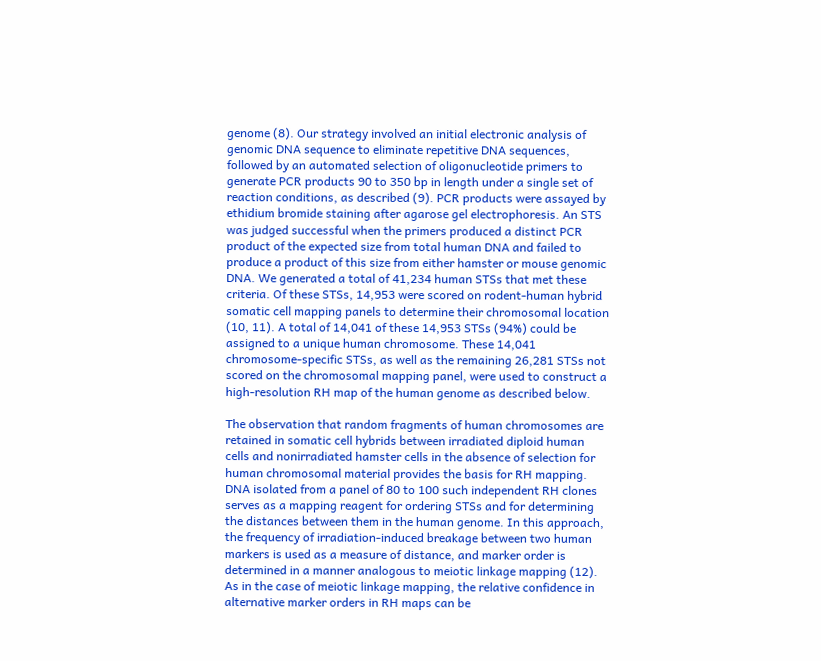genome (8). Our strategy involved an initial electronic analysis of genomic DNA sequence to eliminate repetitive DNA sequences, followed by an automated selection of oligonucleotide primers to generate PCR products 90 to 350 bp in length under a single set of reaction conditions, as described (9). PCR products were assayed by ethidium bromide staining after agarose gel electrophoresis. An STS was judged successful when the primers produced a distinct PCR product of the expected size from total human DNA and failed to produce a product of this size from either hamster or mouse genomic DNA. We generated a total of 41,234 human STSs that met these criteria. Of these STSs, 14,953 were scored on rodent-human hybrid somatic cell mapping panels to determine their chromosomal location (10, 11). A total of 14,041 of these 14,953 STSs (94%) could be assigned to a unique human chromosome. These 14,041 chromosome-specific STSs, as well as the remaining 26,281 STSs not scored on the chromosomal mapping panel, were used to construct a high-resolution RH map of the human genome as described below.

The observation that random fragments of human chromosomes are retained in somatic cell hybrids between irradiated diploid human cells and nonirradiated hamster cells in the absence of selection for human chromosomal material provides the basis for RH mapping. DNA isolated from a panel of 80 to 100 such independent RH clones serves as a mapping reagent for ordering STSs and for determining the distances between them in the human genome. In this approach, the frequency of irradiation-induced breakage between two human markers is used as a measure of distance, and marker order is determined in a manner analogous to meiotic linkage mapping (12). As in the case of meiotic linkage mapping, the relative confidence in alternative marker orders in RH maps can be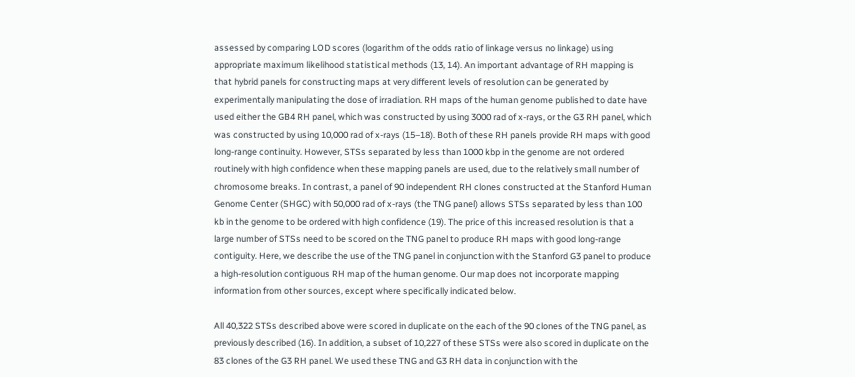assessed by comparing LOD scores (logarithm of the odds ratio of linkage versus no linkage) using appropriate maximum likelihood statistical methods (13, 14). An important advantage of RH mapping is that hybrid panels for constructing maps at very different levels of resolution can be generated by experimentally manipulating the dose of irradiation. RH maps of the human genome published to date have used either the GB4 RH panel, which was constructed by using 3000 rad of x-rays, or the G3 RH panel, which was constructed by using 10,000 rad of x-rays (15–18). Both of these RH panels provide RH maps with good long-range continuity. However, STSs separated by less than 1000 kbp in the genome are not ordered routinely with high confidence when these mapping panels are used, due to the relatively small number of chromosome breaks. In contrast, a panel of 90 independent RH clones constructed at the Stanford Human Genome Center (SHGC) with 50,000 rad of x-rays (the TNG panel) allows STSs separated by less than 100 kb in the genome to be ordered with high confidence (19). The price of this increased resolution is that a large number of STSs need to be scored on the TNG panel to produce RH maps with good long-range contiguity. Here, we describe the use of the TNG panel in conjunction with the Stanford G3 panel to produce a high-resolution contiguous RH map of the human genome. Our map does not incorporate mapping information from other sources, except where specifically indicated below.

All 40,322 STSs described above were scored in duplicate on the each of the 90 clones of the TNG panel, as previously described (16). In addition, a subset of 10,227 of these STSs were also scored in duplicate on the 83 clones of the G3 RH panel. We used these TNG and G3 RH data in conjunction with the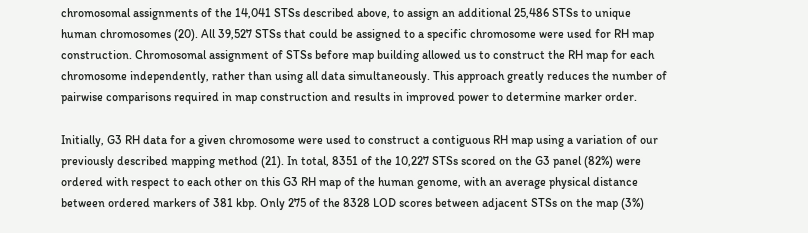chromosomal assignments of the 14,041 STSs described above, to assign an additional 25,486 STSs to unique human chromosomes (20). All 39,527 STSs that could be assigned to a specific chromosome were used for RH map construction. Chromosomal assignment of STSs before map building allowed us to construct the RH map for each chromosome independently, rather than using all data simultaneously. This approach greatly reduces the number of pairwise comparisons required in map construction and results in improved power to determine marker order.

Initially, G3 RH data for a given chromosome were used to construct a contiguous RH map using a variation of our previously described mapping method (21). In total, 8351 of the 10,227 STSs scored on the G3 panel (82%) were ordered with respect to each other on this G3 RH map of the human genome, with an average physical distance between ordered markers of 381 kbp. Only 275 of the 8328 LOD scores between adjacent STSs on the map (3%)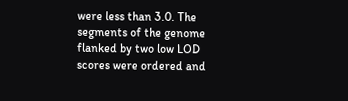were less than 3.0. The segments of the genome flanked by two low LOD scores were ordered and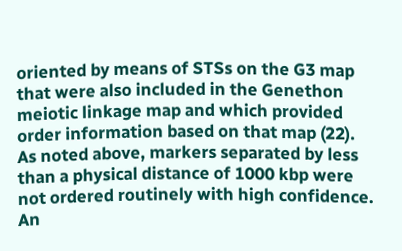oriented by means of STSs on the G3 map that were also included in the Genethon meiotic linkage map and which provided order information based on that map (22). As noted above, markers separated by less than a physical distance of 1000 kbp were not ordered routinely with high confidence. An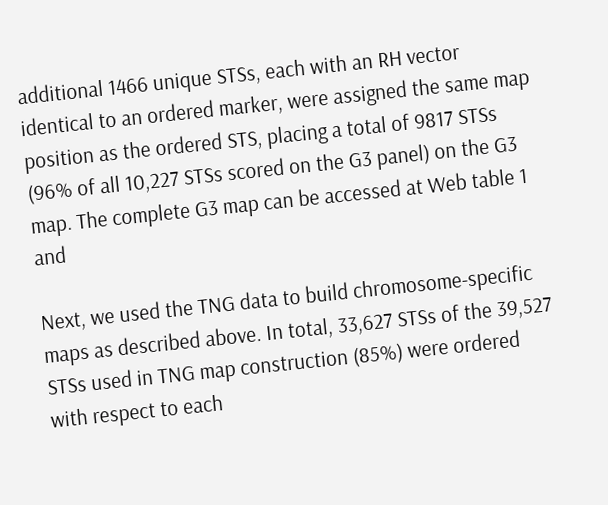additional 1466 unique STSs, each with an RH vector identical to an ordered marker, were assigned the same map position as the ordered STS, placing a total of 9817 STSs (96% of all 10,227 STSs scored on the G3 panel) on the G3 map. The complete G3 map can be accessed at Web table 1 and

Next, we used the TNG data to build chromosome-specific maps as described above. In total, 33,627 STSs of the 39,527 STSs used in TNG map construction (85%) were ordered with respect to each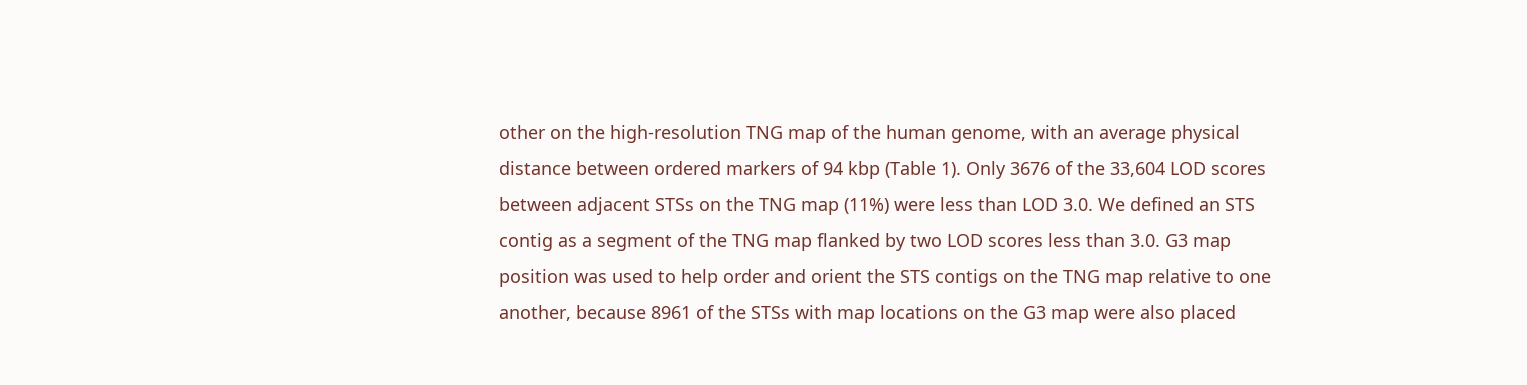other on the high-resolution TNG map of the human genome, with an average physical distance between ordered markers of 94 kbp (Table 1). Only 3676 of the 33,604 LOD scores between adjacent STSs on the TNG map (11%) were less than LOD 3.0. We defined an STS contig as a segment of the TNG map flanked by two LOD scores less than 3.0. G3 map position was used to help order and orient the STS contigs on the TNG map relative to one another, because 8961 of the STSs with map locations on the G3 map were also placed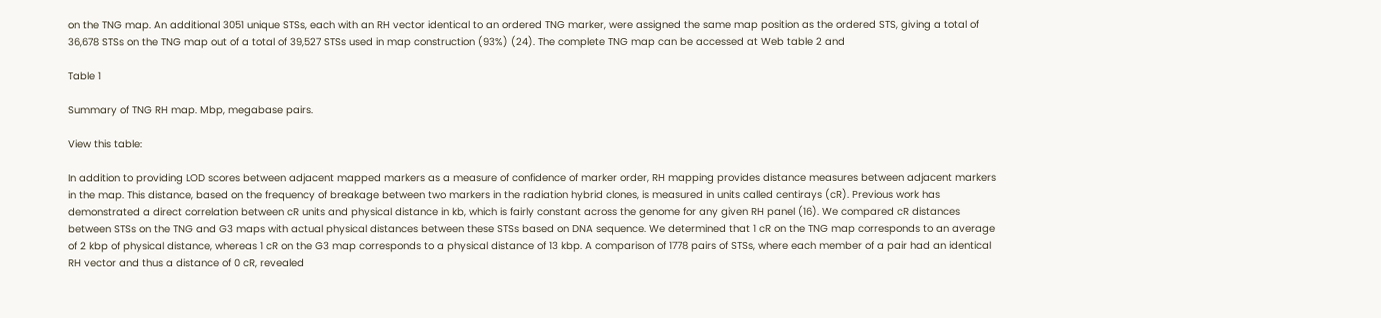on the TNG map. An additional 3051 unique STSs, each with an RH vector identical to an ordered TNG marker, were assigned the same map position as the ordered STS, giving a total of 36,678 STSs on the TNG map out of a total of 39,527 STSs used in map construction (93%) (24). The complete TNG map can be accessed at Web table 2 and

Table 1

Summary of TNG RH map. Mbp, megabase pairs.

View this table:

In addition to providing LOD scores between adjacent mapped markers as a measure of confidence of marker order, RH mapping provides distance measures between adjacent markers in the map. This distance, based on the frequency of breakage between two markers in the radiation hybrid clones, is measured in units called centirays (cR). Previous work has demonstrated a direct correlation between cR units and physical distance in kb, which is fairly constant across the genome for any given RH panel (16). We compared cR distances between STSs on the TNG and G3 maps with actual physical distances between these STSs based on DNA sequence. We determined that 1 cR on the TNG map corresponds to an average of 2 kbp of physical distance, whereas 1 cR on the G3 map corresponds to a physical distance of 13 kbp. A comparison of 1778 pairs of STSs, where each member of a pair had an identical RH vector and thus a distance of 0 cR, revealed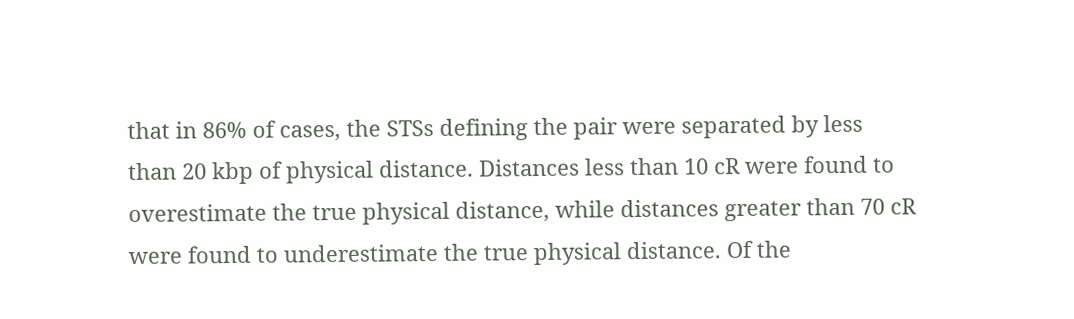that in 86% of cases, the STSs defining the pair were separated by less than 20 kbp of physical distance. Distances less than 10 cR were found to overestimate the true physical distance, while distances greater than 70 cR were found to underestimate the true physical distance. Of the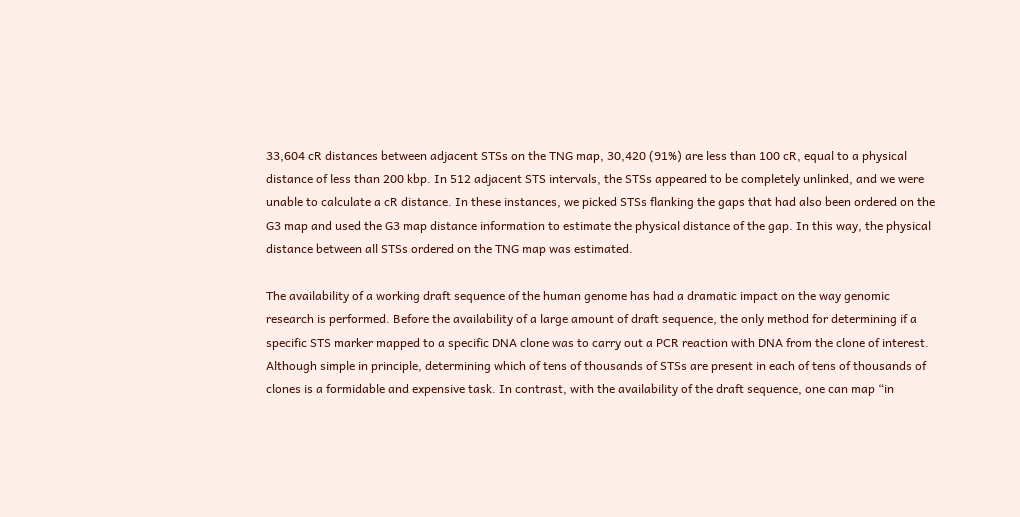33,604 cR distances between adjacent STSs on the TNG map, 30,420 (91%) are less than 100 cR, equal to a physical distance of less than 200 kbp. In 512 adjacent STS intervals, the STSs appeared to be completely unlinked, and we were unable to calculate a cR distance. In these instances, we picked STSs flanking the gaps that had also been ordered on the G3 map and used the G3 map distance information to estimate the physical distance of the gap. In this way, the physical distance between all STSs ordered on the TNG map was estimated.

The availability of a working draft sequence of the human genome has had a dramatic impact on the way genomic research is performed. Before the availability of a large amount of draft sequence, the only method for determining if a specific STS marker mapped to a specific DNA clone was to carry out a PCR reaction with DNA from the clone of interest. Although simple in principle, determining which of tens of thousands of STSs are present in each of tens of thousands of clones is a formidable and expensive task. In contrast, with the availability of the draft sequence, one can map “in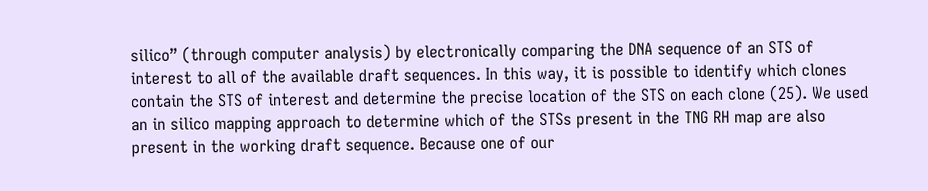silico” (through computer analysis) by electronically comparing the DNA sequence of an STS of interest to all of the available draft sequences. In this way, it is possible to identify which clones contain the STS of interest and determine the precise location of the STS on each clone (25). We used an in silico mapping approach to determine which of the STSs present in the TNG RH map are also present in the working draft sequence. Because one of our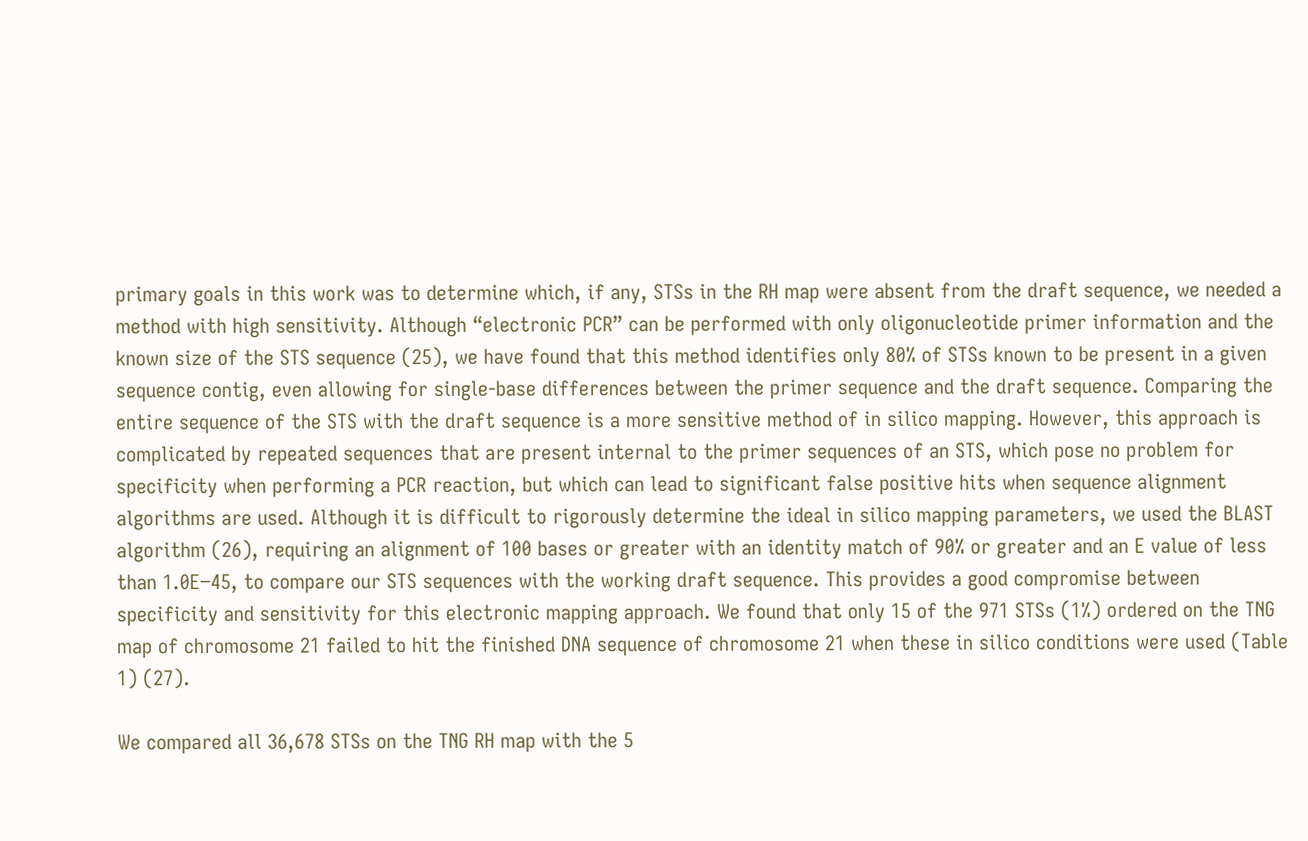primary goals in this work was to determine which, if any, STSs in the RH map were absent from the draft sequence, we needed a method with high sensitivity. Although “electronic PCR” can be performed with only oligonucleotide primer information and the known size of the STS sequence (25), we have found that this method identifies only 80% of STSs known to be present in a given sequence contig, even allowing for single-base differences between the primer sequence and the draft sequence. Comparing the entire sequence of the STS with the draft sequence is a more sensitive method of in silico mapping. However, this approach is complicated by repeated sequences that are present internal to the primer sequences of an STS, which pose no problem for specificity when performing a PCR reaction, but which can lead to significant false positive hits when sequence alignment algorithms are used. Although it is difficult to rigorously determine the ideal in silico mapping parameters, we used the BLAST algorithm (26), requiring an alignment of 100 bases or greater with an identity match of 90% or greater and an E value of less than 1.0E−45, to compare our STS sequences with the working draft sequence. This provides a good compromise between specificity and sensitivity for this electronic mapping approach. We found that only 15 of the 971 STSs (1%) ordered on the TNG map of chromosome 21 failed to hit the finished DNA sequence of chromosome 21 when these in silico conditions were used (Table 1) (27).

We compared all 36,678 STSs on the TNG RH map with the 5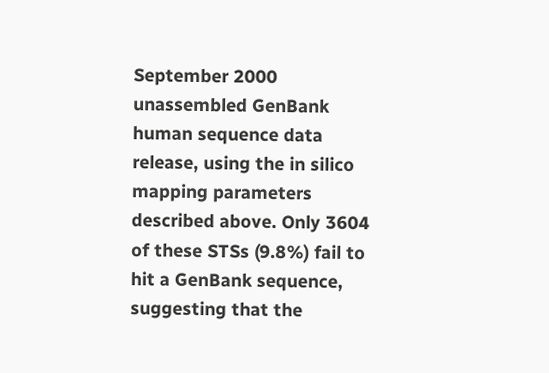September 2000 unassembled GenBank human sequence data release, using the in silico mapping parameters described above. Only 3604 of these STSs (9.8%) fail to hit a GenBank sequence, suggesting that the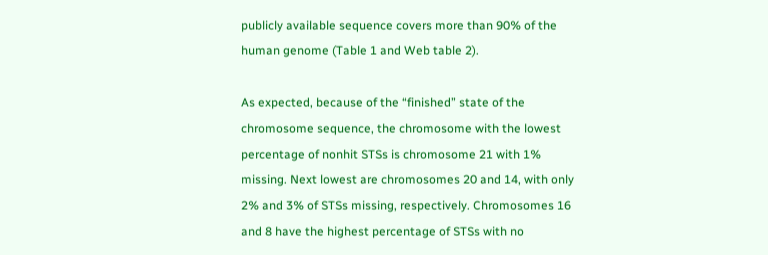publicly available sequence covers more than 90% of the human genome (Table 1 and Web table 2).

As expected, because of the “finished” state of the chromosome sequence, the chromosome with the lowest percentage of nonhit STSs is chromosome 21 with 1% missing. Next lowest are chromosomes 20 and 14, with only 2% and 3% of STSs missing, respectively. Chromosomes 16 and 8 have the highest percentage of STSs with no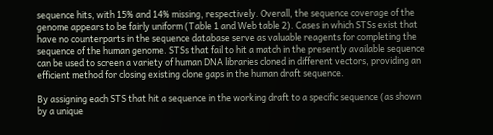sequence hits, with 15% and 14% missing, respectively. Overall, the sequence coverage of the genome appears to be fairly uniform (Table 1 and Web table 2). Cases in which STSs exist that have no counterparts in the sequence database serve as valuable reagents for completing the sequence of the human genome. STSs that fail to hit a match in the presently available sequence can be used to screen a variety of human DNA libraries cloned in different vectors, providing an efficient method for closing existing clone gaps in the human draft sequence.

By assigning each STS that hit a sequence in the working draft to a specific sequence (as shown by a unique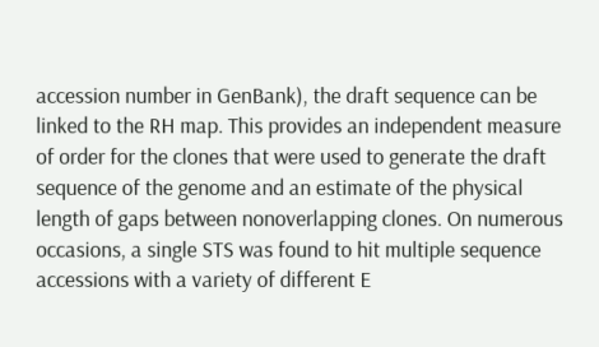accession number in GenBank), the draft sequence can be linked to the RH map. This provides an independent measure of order for the clones that were used to generate the draft sequence of the genome and an estimate of the physical length of gaps between nonoverlapping clones. On numerous occasions, a single STS was found to hit multiple sequence accessions with a variety of different E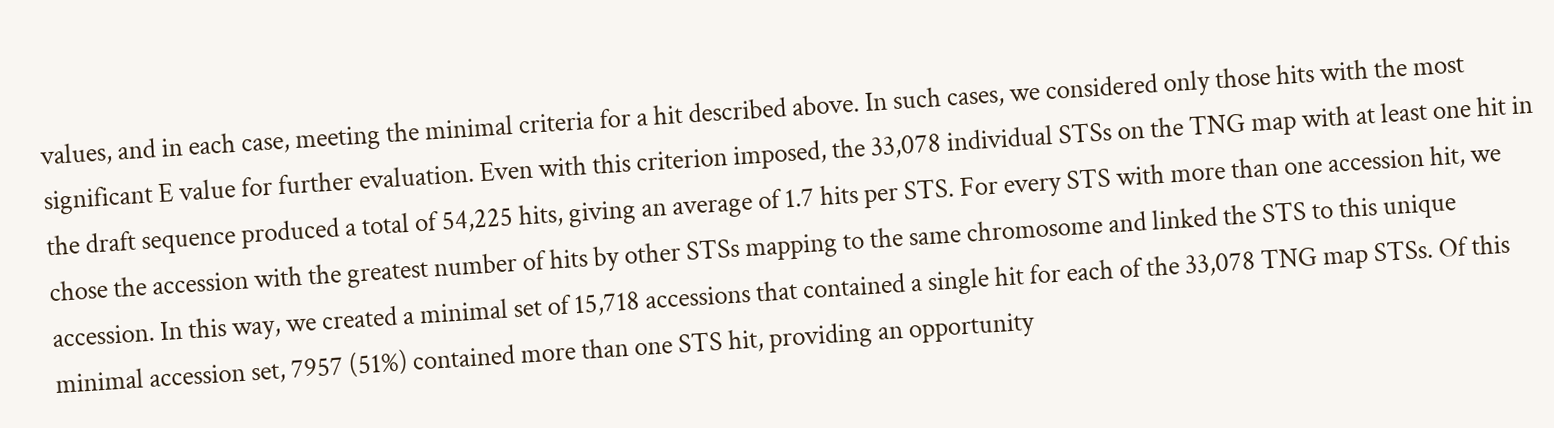values, and in each case, meeting the minimal criteria for a hit described above. In such cases, we considered only those hits with the most significant E value for further evaluation. Even with this criterion imposed, the 33,078 individual STSs on the TNG map with at least one hit in the draft sequence produced a total of 54,225 hits, giving an average of 1.7 hits per STS. For every STS with more than one accession hit, we chose the accession with the greatest number of hits by other STSs mapping to the same chromosome and linked the STS to this unique accession. In this way, we created a minimal set of 15,718 accessions that contained a single hit for each of the 33,078 TNG map STSs. Of this minimal accession set, 7957 (51%) contained more than one STS hit, providing an opportunity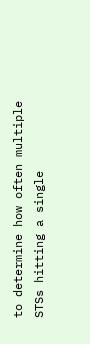to determine how often multiple STSs hitting a single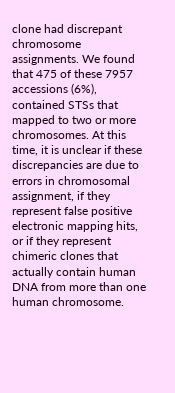clone had discrepant chromosome assignments. We found that 475 of these 7957 accessions (6%), contained STSs that mapped to two or more chromosomes. At this time, it is unclear if these discrepancies are due to errors in chromosomal assignment, if they represent false positive electronic mapping hits, or if they represent chimeric clones that actually contain human DNA from more than one human chromosome.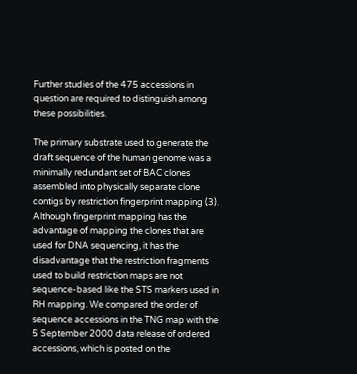Further studies of the 475 accessions in question are required to distinguish among these possibilities.

The primary substrate used to generate the draft sequence of the human genome was a minimally redundant set of BAC clones assembled into physically separate clone contigs by restriction fingerprint mapping (3). Although fingerprint mapping has the advantage of mapping the clones that are used for DNA sequencing, it has the disadvantage that the restriction fragments used to build restriction maps are not sequence-based like the STS markers used in RH mapping. We compared the order of sequence accessions in the TNG map with the 5 September 2000 data release of ordered accessions, which is posted on the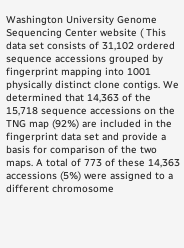Washington University Genome Sequencing Center website ( This data set consists of 31,102 ordered sequence accessions grouped by fingerprint mapping into 1001 physically distinct clone contigs. We determined that 14,363 of the 15,718 sequence accessions on the TNG map (92%) are included in the fingerprint data set and provide a basis for comparison of the two maps. A total of 773 of these 14,363 accessions (5%) were assigned to a different chromosome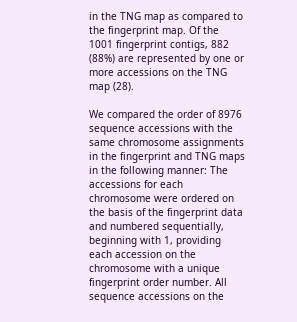in the TNG map as compared to the fingerprint map. Of the 1001 fingerprint contigs, 882 (88%) are represented by one or more accessions on the TNG map (28).

We compared the order of 8976 sequence accessions with the same chromosome assignments in the fingerprint and TNG maps in the following manner: The accessions for each chromosome were ordered on the basis of the fingerprint data and numbered sequentially, beginning with 1, providing each accession on the chromosome with a unique fingerprint order number. All sequence accessions on the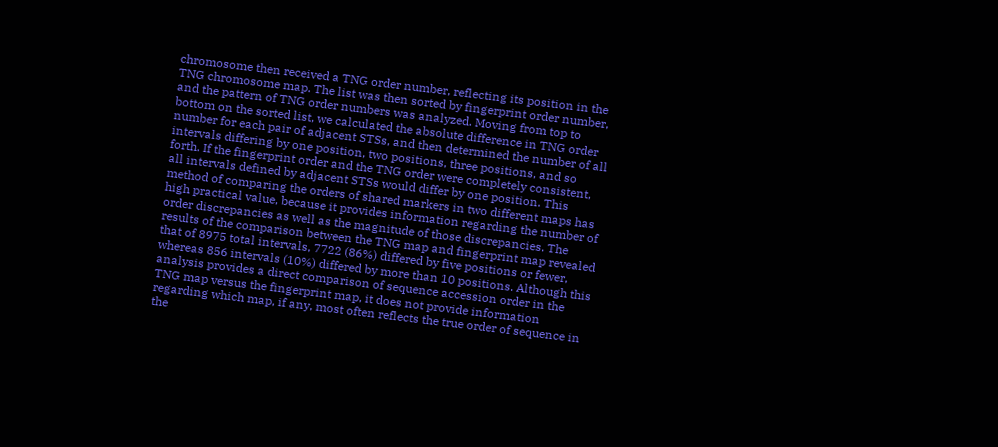chromosome then received a TNG order number, reflecting its position in the TNG chromosome map. The list was then sorted by fingerprint order number, and the pattern of TNG order numbers was analyzed. Moving from top to bottom on the sorted list, we calculated the absolute difference in TNG order number for each pair of adjacent STSs, and then determined the number of all intervals differing by one position, two positions, three positions, and so forth. If the fingerprint order and the TNG order were completely consistent, all intervals defined by adjacent STSs would differ by one position. This method of comparing the orders of shared markers in two different maps has high practical value, because it provides information regarding the number of order discrepancies as well as the magnitude of those discrepancies. The results of the comparison between the TNG map and fingerprint map revealed that of 8975 total intervals, 7722 (86%) differed by five positions or fewer, whereas 856 intervals (10%) differed by more than 10 positions. Although this analysis provides a direct comparison of sequence accession order in the TNG map versus the fingerprint map, it does not provide information regarding which map, if any, most often reflects the true order of sequence in the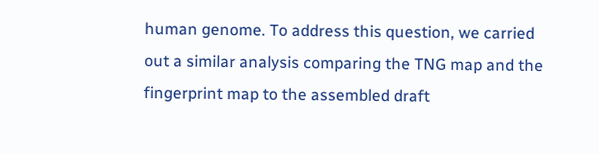human genome. To address this question, we carried out a similar analysis comparing the TNG map and the fingerprint map to the assembled draft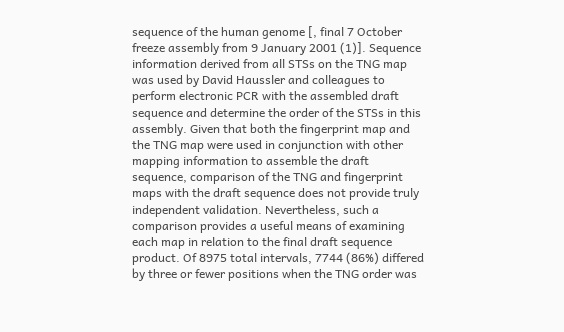sequence of the human genome [, final 7 October freeze assembly from 9 January 2001 (1)]. Sequence information derived from all STSs on the TNG map was used by David Haussler and colleagues to perform electronic PCR with the assembled draft sequence and determine the order of the STSs in this assembly. Given that both the fingerprint map and the TNG map were used in conjunction with other mapping information to assemble the draft sequence, comparison of the TNG and fingerprint maps with the draft sequence does not provide truly independent validation. Nevertheless, such a comparison provides a useful means of examining each map in relation to the final draft sequence product. Of 8975 total intervals, 7744 (86%) differed by three or fewer positions when the TNG order was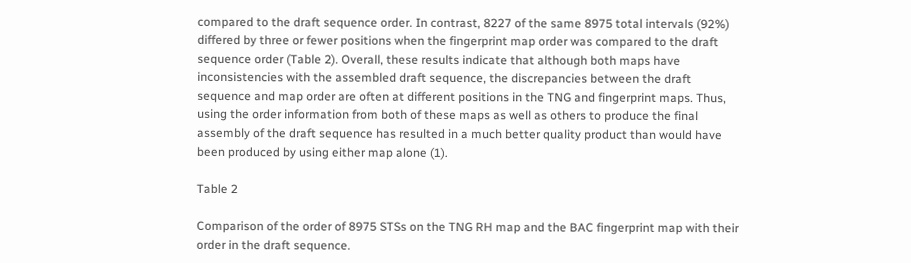compared to the draft sequence order. In contrast, 8227 of the same 8975 total intervals (92%) differed by three or fewer positions when the fingerprint map order was compared to the draft sequence order (Table 2). Overall, these results indicate that although both maps have inconsistencies with the assembled draft sequence, the discrepancies between the draft sequence and map order are often at different positions in the TNG and fingerprint maps. Thus, using the order information from both of these maps as well as others to produce the final assembly of the draft sequence has resulted in a much better quality product than would have been produced by using either map alone (1).

Table 2

Comparison of the order of 8975 STSs on the TNG RH map and the BAC fingerprint map with their order in the draft sequence.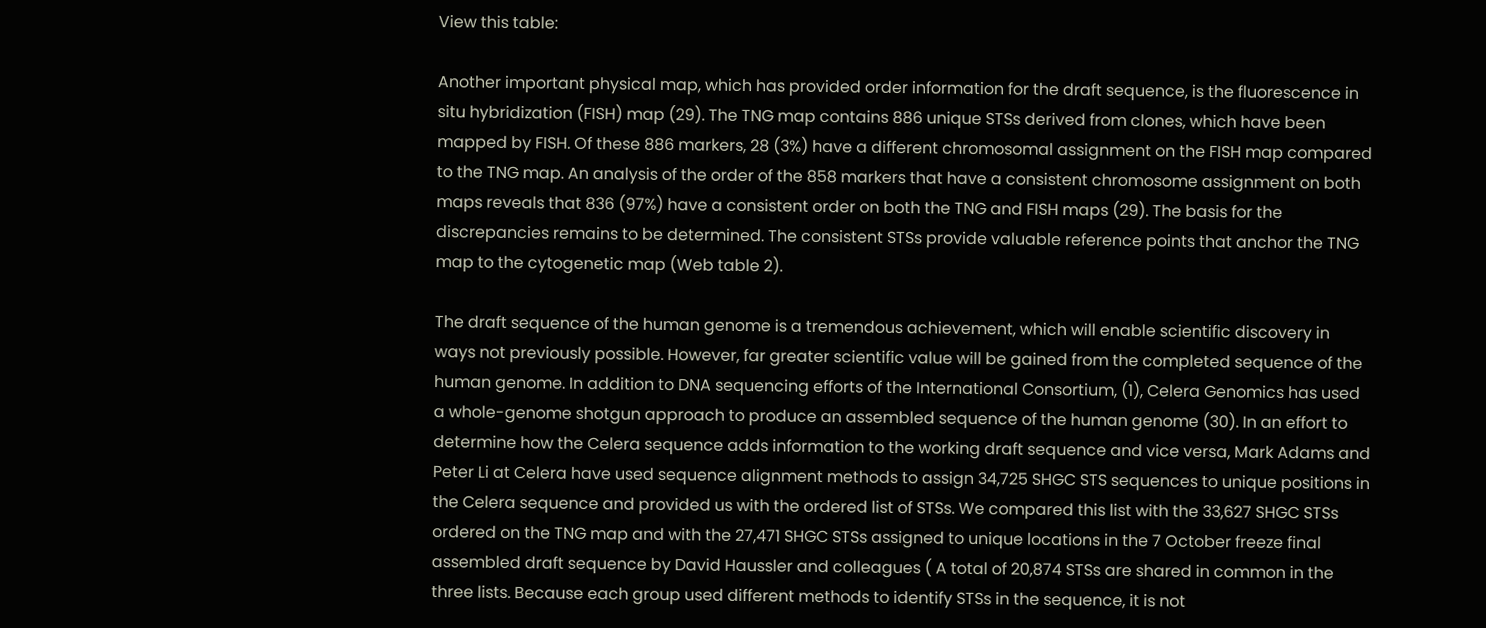View this table:

Another important physical map, which has provided order information for the draft sequence, is the fluorescence in situ hybridization (FISH) map (29). The TNG map contains 886 unique STSs derived from clones, which have been mapped by FISH. Of these 886 markers, 28 (3%) have a different chromosomal assignment on the FISH map compared to the TNG map. An analysis of the order of the 858 markers that have a consistent chromosome assignment on both maps reveals that 836 (97%) have a consistent order on both the TNG and FISH maps (29). The basis for the discrepancies remains to be determined. The consistent STSs provide valuable reference points that anchor the TNG map to the cytogenetic map (Web table 2).

The draft sequence of the human genome is a tremendous achievement, which will enable scientific discovery in ways not previously possible. However, far greater scientific value will be gained from the completed sequence of the human genome. In addition to DNA sequencing efforts of the International Consortium, (1), Celera Genomics has used a whole-genome shotgun approach to produce an assembled sequence of the human genome (30). In an effort to determine how the Celera sequence adds information to the working draft sequence and vice versa, Mark Adams and Peter Li at Celera have used sequence alignment methods to assign 34,725 SHGC STS sequences to unique positions in the Celera sequence and provided us with the ordered list of STSs. We compared this list with the 33,627 SHGC STSs ordered on the TNG map and with the 27,471 SHGC STSs assigned to unique locations in the 7 October freeze final assembled draft sequence by David Haussler and colleagues ( A total of 20,874 STSs are shared in common in the three lists. Because each group used different methods to identify STSs in the sequence, it is not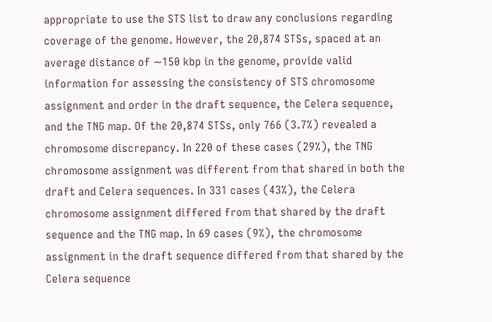appropriate to use the STS list to draw any conclusions regarding coverage of the genome. However, the 20,874 STSs, spaced at an average distance of ∼150 kbp in the genome, provide valid information for assessing the consistency of STS chromosome assignment and order in the draft sequence, the Celera sequence, and the TNG map. Of the 20,874 STSs, only 766 (3.7%) revealed a chromosome discrepancy. In 220 of these cases (29%), the TNG chromosome assignment was different from that shared in both the draft and Celera sequences. In 331 cases (43%), the Celera chromosome assignment differed from that shared by the draft sequence and the TNG map. In 69 cases (9%), the chromosome assignment in the draft sequence differed from that shared by the Celera sequence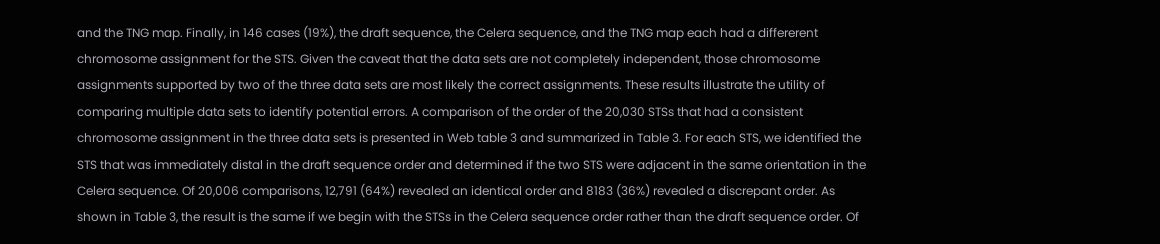and the TNG map. Finally, in 146 cases (19%), the draft sequence, the Celera sequence, and the TNG map each had a differerent chromosome assignment for the STS. Given the caveat that the data sets are not completely independent, those chromosome assignments supported by two of the three data sets are most likely the correct assignments. These results illustrate the utility of comparing multiple data sets to identify potential errors. A comparison of the order of the 20,030 STSs that had a consistent chromosome assignment in the three data sets is presented in Web table 3 and summarized in Table 3. For each STS, we identified the STS that was immediately distal in the draft sequence order and determined if the two STS were adjacent in the same orientation in the Celera sequence. Of 20,006 comparisons, 12,791 (64%) revealed an identical order and 8183 (36%) revealed a discrepant order. As shown in Table 3, the result is the same if we begin with the STSs in the Celera sequence order rather than the draft sequence order. Of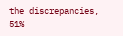the discrepancies, 51%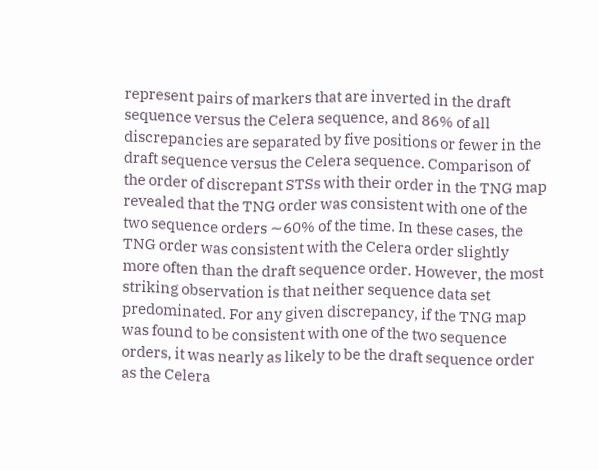represent pairs of markers that are inverted in the draft sequence versus the Celera sequence, and 86% of all discrepancies are separated by five positions or fewer in the draft sequence versus the Celera sequence. Comparison of the order of discrepant STSs with their order in the TNG map revealed that the TNG order was consistent with one of the two sequence orders ∼60% of the time. In these cases, the TNG order was consistent with the Celera order slightly more often than the draft sequence order. However, the most striking observation is that neither sequence data set predominated. For any given discrepancy, if the TNG map was found to be consistent with one of the two sequence orders, it was nearly as likely to be the draft sequence order as the Celera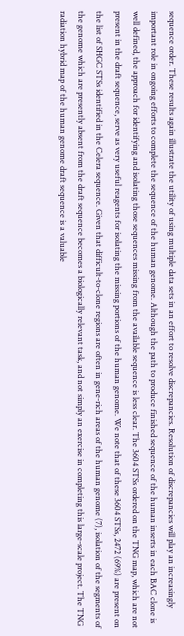sequence order. These results again illustrate the utility of using multiple data sets in an effort to resolve discrepancies. Resolution of discrepancies will play an increasingly important role in ongoing efforts to complete the sequence of the human genome. Although the path to produce finished sequence of the human inserts in each BAC clone is well defined, the approach for identifying and isolating those sequences missing from the available sequence is less clear. The 3604 STSs ordered on the TNG map, which are not present in the draft sequence, serve as very useful reagents for isolating the missing portions of the human genome. We note that of these 3604 STSs, 2472 (69%) are present on the list of SHGC STSs identified in the Celera sequence. Given that difficult-to-clone regions are often in gene-rich areas of the human genome (7), isolation of the segments of the genome which are presently absent from the draft sequence becomes a biologically relevant task, and not simply an exercise in completing this large-scale project. The TNG radiation hybrid map of the human genome draft sequence is a valuable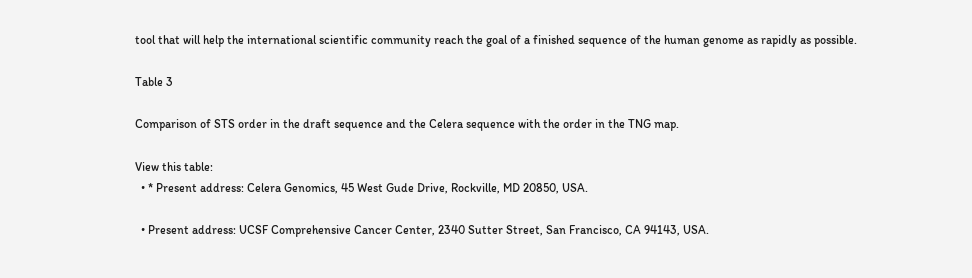tool that will help the international scientific community reach the goal of a finished sequence of the human genome as rapidly as possible.

Table 3

Comparison of STS order in the draft sequence and the Celera sequence with the order in the TNG map.

View this table:
  • * Present address: Celera Genomics, 45 West Gude Drive, Rockville, MD 20850, USA.

  • Present address: UCSF Comprehensive Cancer Center, 2340 Sutter Street, San Francisco, CA 94143, USA.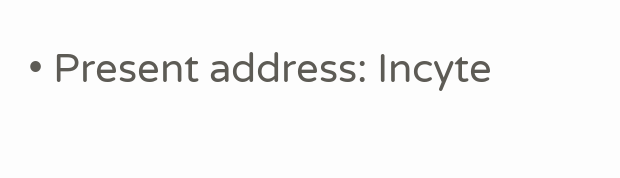• Present address: Incyte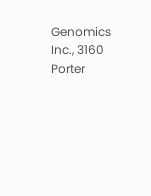Genomics Inc., 3160 Porter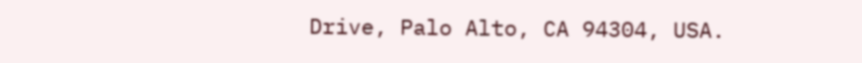Drive, Palo Alto, CA 94304, USA.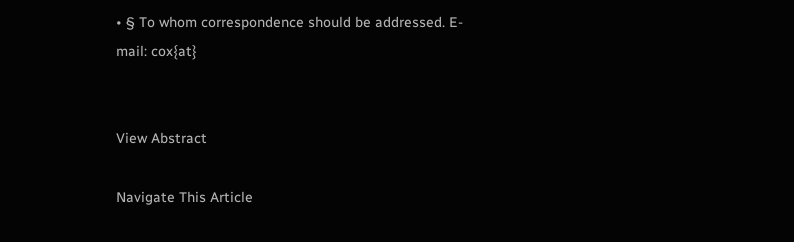• § To whom correspondence should be addressed. E-mail: cox{at}


View Abstract

Navigate This Article